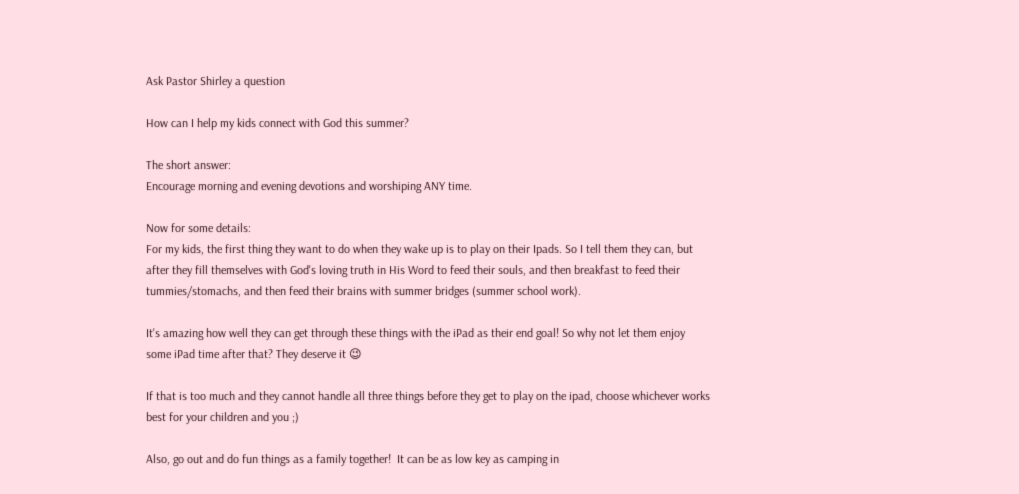Ask Pastor Shirley a question

How can I help my kids connect with God this summer?

The short answer:
Encourage morning and evening devotions and worshiping ANY time.

Now for some details:
For my kids, the first thing they want to do when they wake up is to play on their Ipads. So I tell them they can, but after they fill themselves with God's loving truth in His Word to feed their souls, and then breakfast to feed their tummies/stomachs, and then feed their brains with summer bridges (summer school work).

It's amazing how well they can get through these things with the iPad as their end goal! So why not let them enjoy some iPad time after that? They deserve it 😉

If that is too much and they cannot handle all three things before they get to play on the ipad, choose whichever works best for your children and you ;)

Also, go out and do fun things as a family together!  It can be as low key as camping in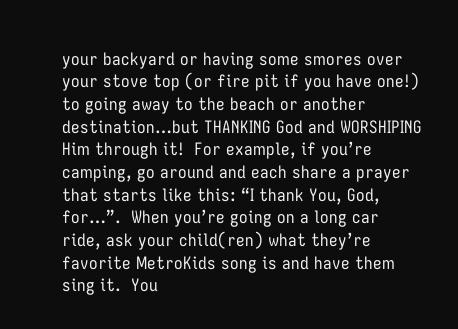your backyard or having some smores over your stove top (or fire pit if you have one!) to going away to the beach or another destination…but THANKING God and WORSHIPING Him through it!  For example, if you’re camping, go around and each share a prayer that starts like this: “I thank You, God, for…”.  When you’re going on a long car ride, ask your child(ren) what they’re favorite MetroKids song is and have them sing it.  You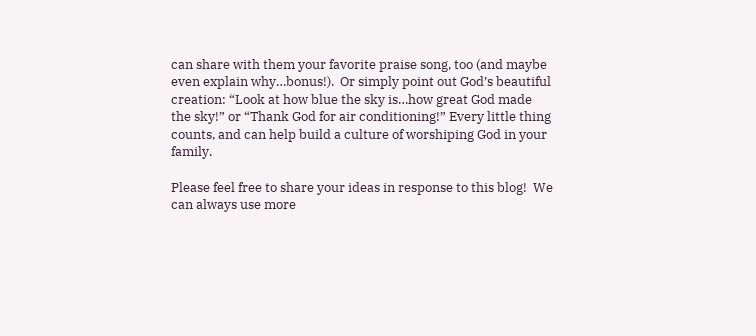can share with them your favorite praise song, too (and maybe even explain why…bonus!).  Or simply point out God’s beautiful creation: “Look at how blue the sky is…how great God made the sky!” or “Thank God for air conditioning!” Every little thing counts, and can help build a culture of worshiping God in your family.

Please feel free to share your ideas in response to this blog!  We can always use more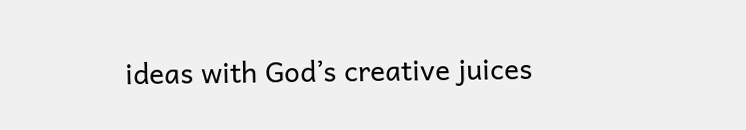ideas with God’s creative juices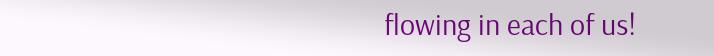flowing in each of us!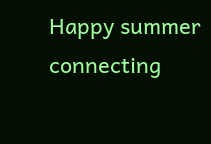Happy summer connecting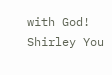with God!
Shirley You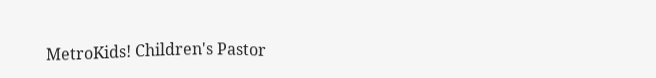MetroKids! Children's Pastor